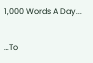1,000 Words A Day...

…To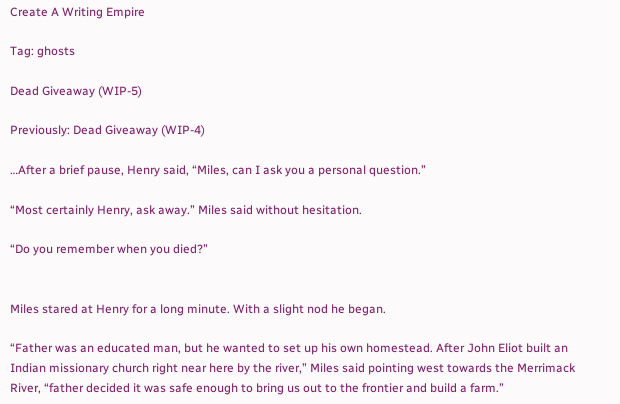Create A Writing Empire

Tag: ghosts

Dead Giveaway (WIP-5)

Previously: Dead Giveaway (WIP-4)

…After a brief pause, Henry said, “Miles, can I ask you a personal question.”

“Most certainly Henry, ask away.” Miles said without hesitation.

“Do you remember when you died?”


Miles stared at Henry for a long minute. With a slight nod he began.

“Father was an educated man, but he wanted to set up his own homestead. After John Eliot built an Indian missionary church right near here by the river,” Miles said pointing west towards the Merrimack River, “father decided it was safe enough to bring us out to the frontier and build a farm.”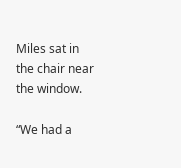Miles sat in the chair near the window.

“We had a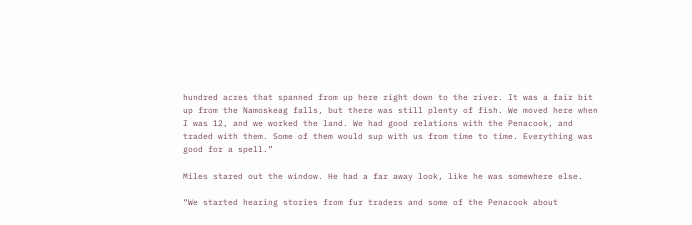hundred acres that spanned from up here right down to the river. It was a fair bit up from the Namoskeag falls, but there was still plenty of fish. We moved here when I was 12, and we worked the land. We had good relations with the Penacook, and traded with them. Some of them would sup with us from time to time. Everything was good for a spell.”

Miles stared out the window. He had a far away look, like he was somewhere else.

“We started hearing stories from fur traders and some of the Penacook about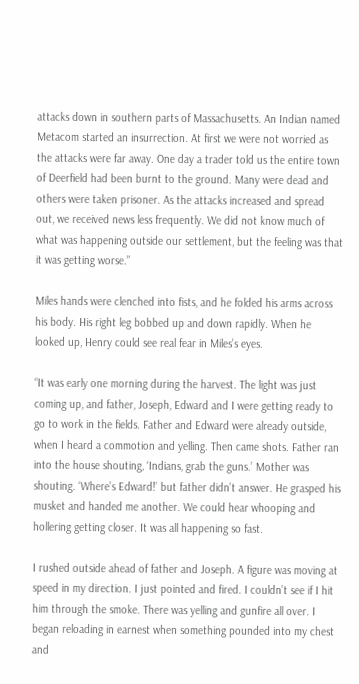attacks down in southern parts of Massachusetts. An Indian named Metacom started an insurrection. At first we were not worried as the attacks were far away. One day a trader told us the entire town of Deerfield had been burnt to the ground. Many were dead and others were taken prisoner. As the attacks increased and spread out, we received news less frequently. We did not know much of what was happening outside our settlement, but the feeling was that it was getting worse.”

Miles hands were clenched into fists, and he folded his arms across his body. His right leg bobbed up and down rapidly. When he looked up, Henry could see real fear in Miles’s eyes.

“It was early one morning during the harvest. The light was just coming up, and father, Joseph, Edward and I were getting ready to go to work in the fields. Father and Edward were already outside, when I heard a commotion and yelling. Then came shots. Father ran into the house shouting, ‘Indians, grab the guns.’ Mother was shouting. ‘Where’s Edward!’ but father didn’t answer. He grasped his musket and handed me another. We could hear whooping and hollering getting closer. It was all happening so fast.

I rushed outside ahead of father and Joseph. A figure was moving at speed in my direction. I just pointed and fired. I couldn’t see if I hit him through the smoke. There was yelling and gunfire all over. I began reloading in earnest when something pounded into my chest and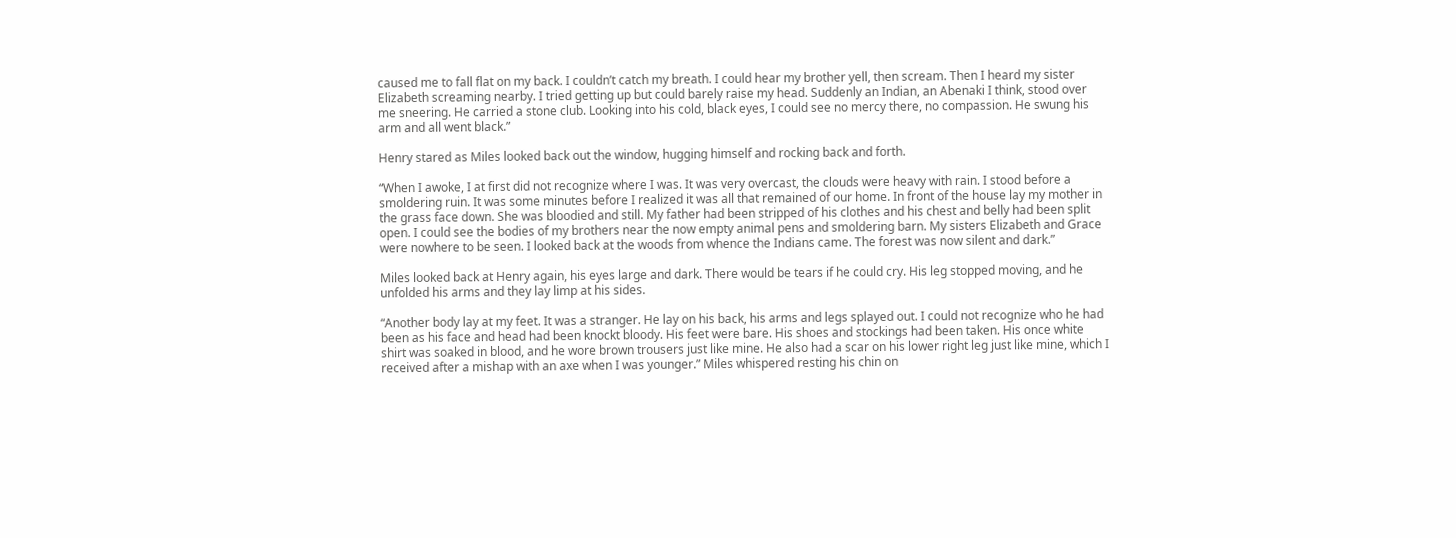caused me to fall flat on my back. I couldn’t catch my breath. I could hear my brother yell, then scream. Then I heard my sister Elizabeth screaming nearby. I tried getting up but could barely raise my head. Suddenly an Indian, an Abenaki I think, stood over me sneering. He carried a stone club. Looking into his cold, black eyes, I could see no mercy there, no compassion. He swung his arm and all went black.”

Henry stared as Miles looked back out the window, hugging himself and rocking back and forth.

“When I awoke, I at first did not recognize where I was. It was very overcast, the clouds were heavy with rain. I stood before a smoldering ruin. It was some minutes before I realized it was all that remained of our home. In front of the house lay my mother in the grass face down. She was bloodied and still. My father had been stripped of his clothes and his chest and belly had been split open. I could see the bodies of my brothers near the now empty animal pens and smoldering barn. My sisters Elizabeth and Grace were nowhere to be seen. I looked back at the woods from whence the Indians came. The forest was now silent and dark.”

Miles looked back at Henry again, his eyes large and dark. There would be tears if he could cry. His leg stopped moving, and he unfolded his arms and they lay limp at his sides.

“Another body lay at my feet. It was a stranger. He lay on his back, his arms and legs splayed out. I could not recognize who he had been as his face and head had been knockt bloody. His feet were bare. His shoes and stockings had been taken. His once white shirt was soaked in blood, and he wore brown trousers just like mine. He also had a scar on his lower right leg just like mine, which I received after a mishap with an axe when I was younger.” Miles whispered resting his chin on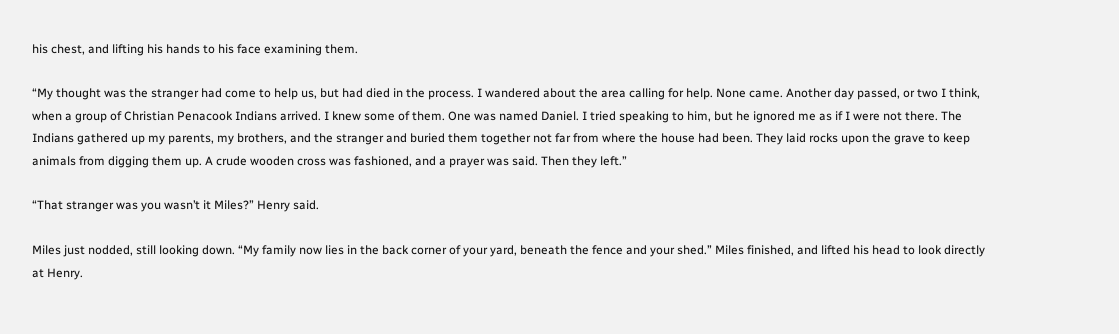his chest, and lifting his hands to his face examining them.

“My thought was the stranger had come to help us, but had died in the process. I wandered about the area calling for help. None came. Another day passed, or two I think, when a group of Christian Penacook Indians arrived. I knew some of them. One was named Daniel. I tried speaking to him, but he ignored me as if I were not there. The Indians gathered up my parents, my brothers, and the stranger and buried them together not far from where the house had been. They laid rocks upon the grave to keep animals from digging them up. A crude wooden cross was fashioned, and a prayer was said. Then they left.”

“That stranger was you wasn’t it Miles?” Henry said.

Miles just nodded, still looking down. “My family now lies in the back corner of your yard, beneath the fence and your shed.” Miles finished, and lifted his head to look directly at Henry.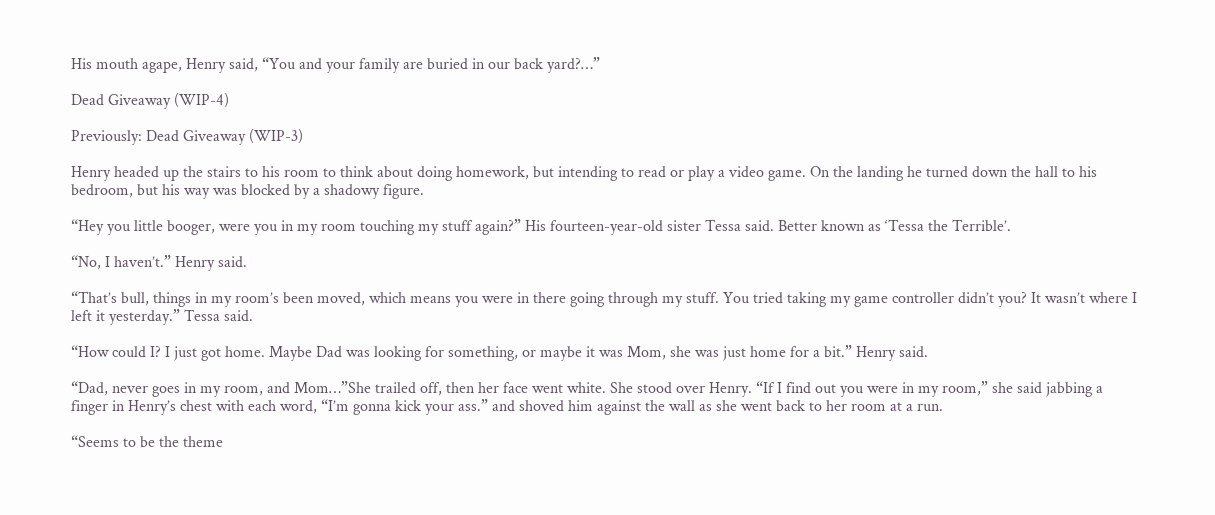His mouth agape, Henry said, “You and your family are buried in our back yard?…”

Dead Giveaway (WIP-4)

Previously: Dead Giveaway (WIP-3)

Henry headed up the stairs to his room to think about doing homework, but intending to read or play a video game. On the landing he turned down the hall to his bedroom, but his way was blocked by a shadowy figure.

“Hey you little booger, were you in my room touching my stuff again?” His fourteen-year-old sister Tessa said. Better known as ‘Tessa the Terrible’.

“No, I haven’t.” Henry said.

“That’s bull, things in my room’s been moved, which means you were in there going through my stuff. You tried taking my game controller didn’t you? It wasn’t where I left it yesterday.” Tessa said.

“How could I? I just got home. Maybe Dad was looking for something, or maybe it was Mom, she was just home for a bit.” Henry said.

“Dad, never goes in my room, and Mom…”She trailed off, then her face went white. She stood over Henry. “If I find out you were in my room,” she said jabbing a finger in Henry’s chest with each word, “I’m gonna kick your ass.” and shoved him against the wall as she went back to her room at a run.

“Seems to be the theme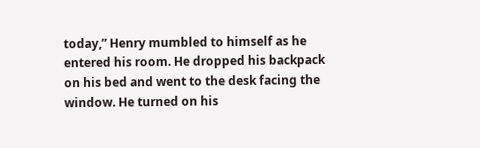today,” Henry mumbled to himself as he entered his room. He dropped his backpack on his bed and went to the desk facing the window. He turned on his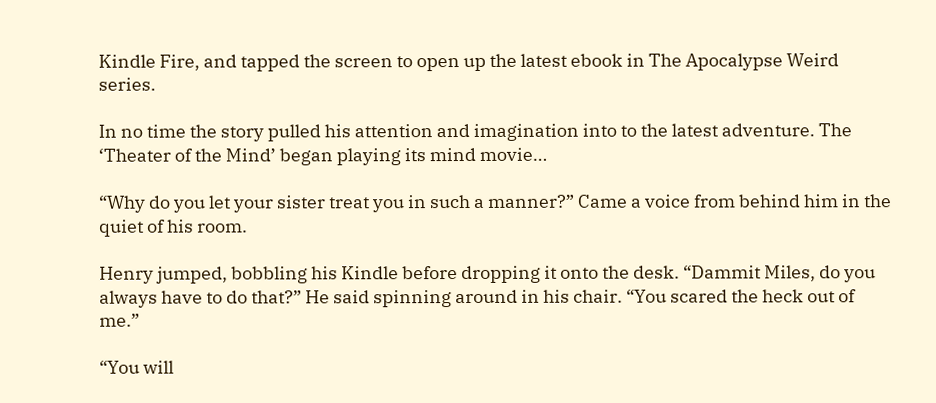Kindle Fire, and tapped the screen to open up the latest ebook in The Apocalypse Weird series.

In no time the story pulled his attention and imagination into to the latest adventure. The ‘Theater of the Mind’ began playing its mind movie…

“Why do you let your sister treat you in such a manner?” Came a voice from behind him in the quiet of his room.

Henry jumped, bobbling his Kindle before dropping it onto the desk. “Dammit Miles, do you always have to do that?” He said spinning around in his chair. “You scared the heck out of me.”

“You will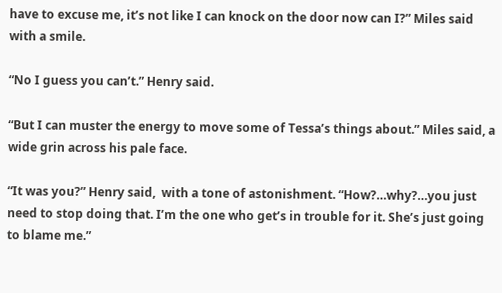have to excuse me, it’s not like I can knock on the door now can I?” Miles said with a smile.

“No I guess you can’t.” Henry said.

“But I can muster the energy to move some of Tessa’s things about.” Miles said, a wide grin across his pale face.

“It was you?” Henry said,  with a tone of astonishment. “How?…why?…you just need to stop doing that. I’m the one who get’s in trouble for it. She’s just going to blame me.”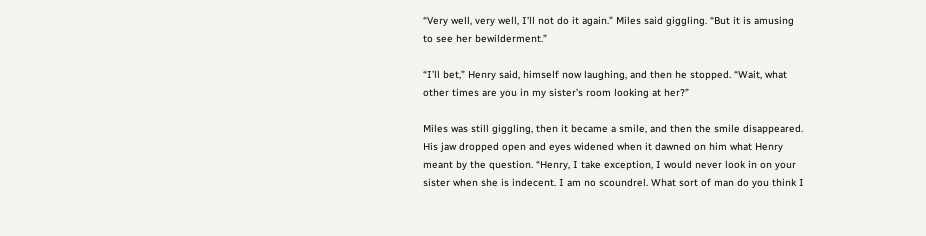“Very well, very well, I’ll not do it again.” Miles said giggling. “But it is amusing to see her bewilderment.”

“I’ll bet,” Henry said, himself now laughing, and then he stopped. “Wait, what other times are you in my sister’s room looking at her?”

Miles was still giggling, then it became a smile, and then the smile disappeared. His jaw dropped open and eyes widened when it dawned on him what Henry meant by the question. “Henry, I take exception, I would never look in on your sister when she is indecent. I am no scoundrel. What sort of man do you think I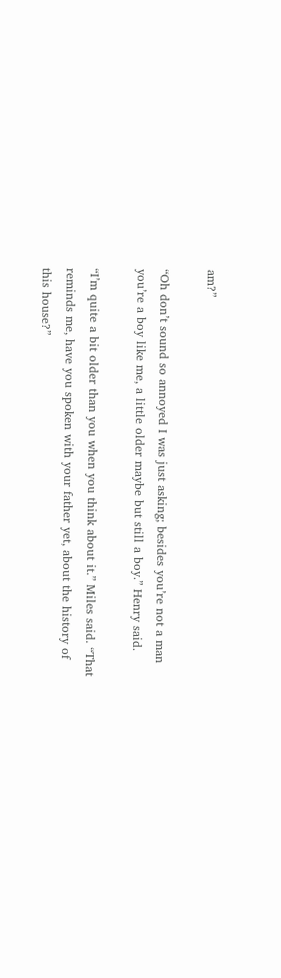am?”

“Oh don’t sound so annoyed I was just asking; besides you’re not a man you’re a boy like me, a little older maybe but still a boy.” Henry said.

“I’m quite a bit older than you when you think about it.” Miles said. “That reminds me, have you spoken with your father yet, about the history of this house?”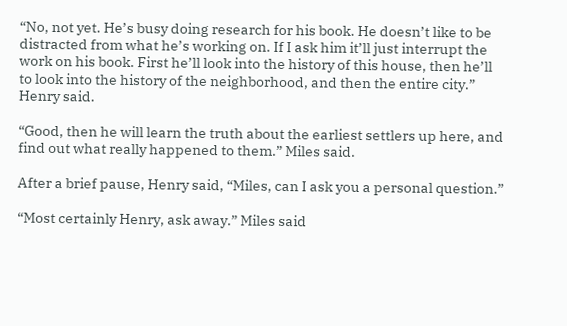“No, not yet. He’s busy doing research for his book. He doesn’t like to be distracted from what he’s working on. If I ask him it’ll just interrupt the work on his book. First he’ll look into the history of this house, then he’ll to look into the history of the neighborhood, and then the entire city.” Henry said.

“Good, then he will learn the truth about the earliest settlers up here, and find out what really happened to them.” Miles said.

After a brief pause, Henry said, “Miles, can I ask you a personal question.”

“Most certainly Henry, ask away.” Miles said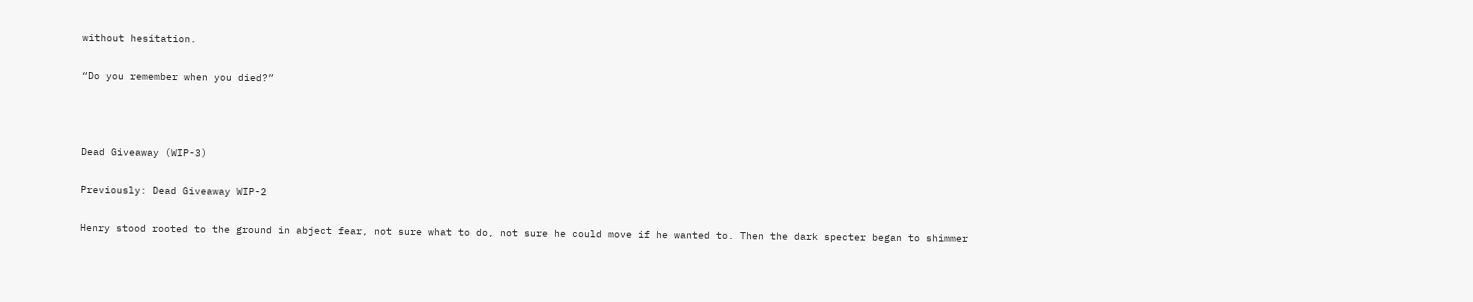without hesitation.

“Do you remember when you died?”



Dead Giveaway (WIP-3)

Previously: Dead Giveaway WIP-2

Henry stood rooted to the ground in abject fear, not sure what to do, not sure he could move if he wanted to. Then the dark specter began to shimmer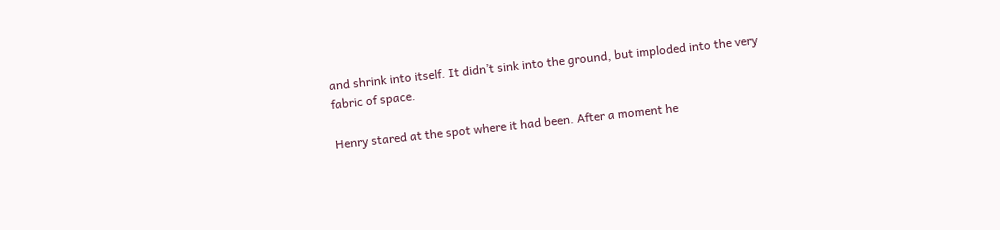and shrink into itself. It didn’t sink into the ground, but imploded into the very fabric of space.

Henry stared at the spot where it had been. After a moment he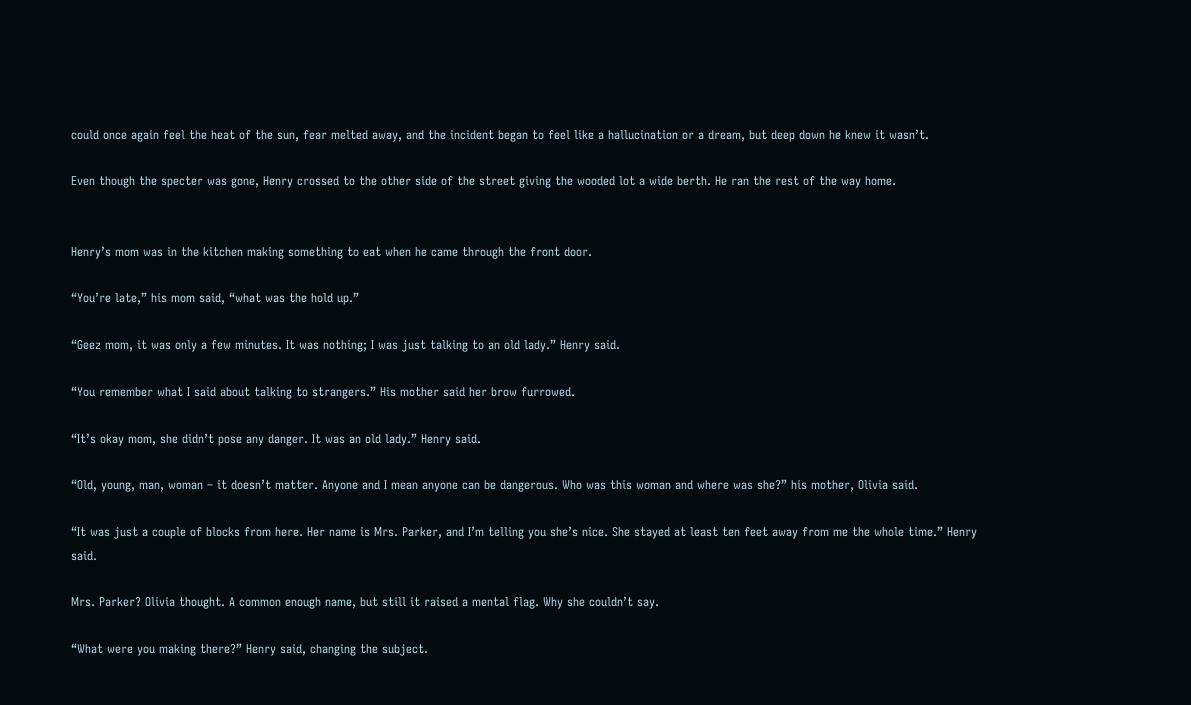could once again feel the heat of the sun, fear melted away, and the incident began to feel like a hallucination or a dream, but deep down he knew it wasn’t.

Even though the specter was gone, Henry crossed to the other side of the street giving the wooded lot a wide berth. He ran the rest of the way home.


Henry’s mom was in the kitchen making something to eat when he came through the front door.

“You’re late,” his mom said, “what was the hold up.”

“Geez mom, it was only a few minutes. It was nothing; I was just talking to an old lady.” Henry said.

“You remember what I said about talking to strangers.” His mother said her brow furrowed.

“It’s okay mom, she didn’t pose any danger. It was an old lady.” Henry said.

“Old, young, man, woman – it doesn’t matter. Anyone and I mean anyone can be dangerous. Who was this woman and where was she?” his mother, Olivia said.

“It was just a couple of blocks from here. Her name is Mrs. Parker, and I’m telling you she’s nice. She stayed at least ten feet away from me the whole time.” Henry said.

Mrs. Parker? Olivia thought. A common enough name, but still it raised a mental flag. Why she couldn’t say.

“What were you making there?” Henry said, changing the subject.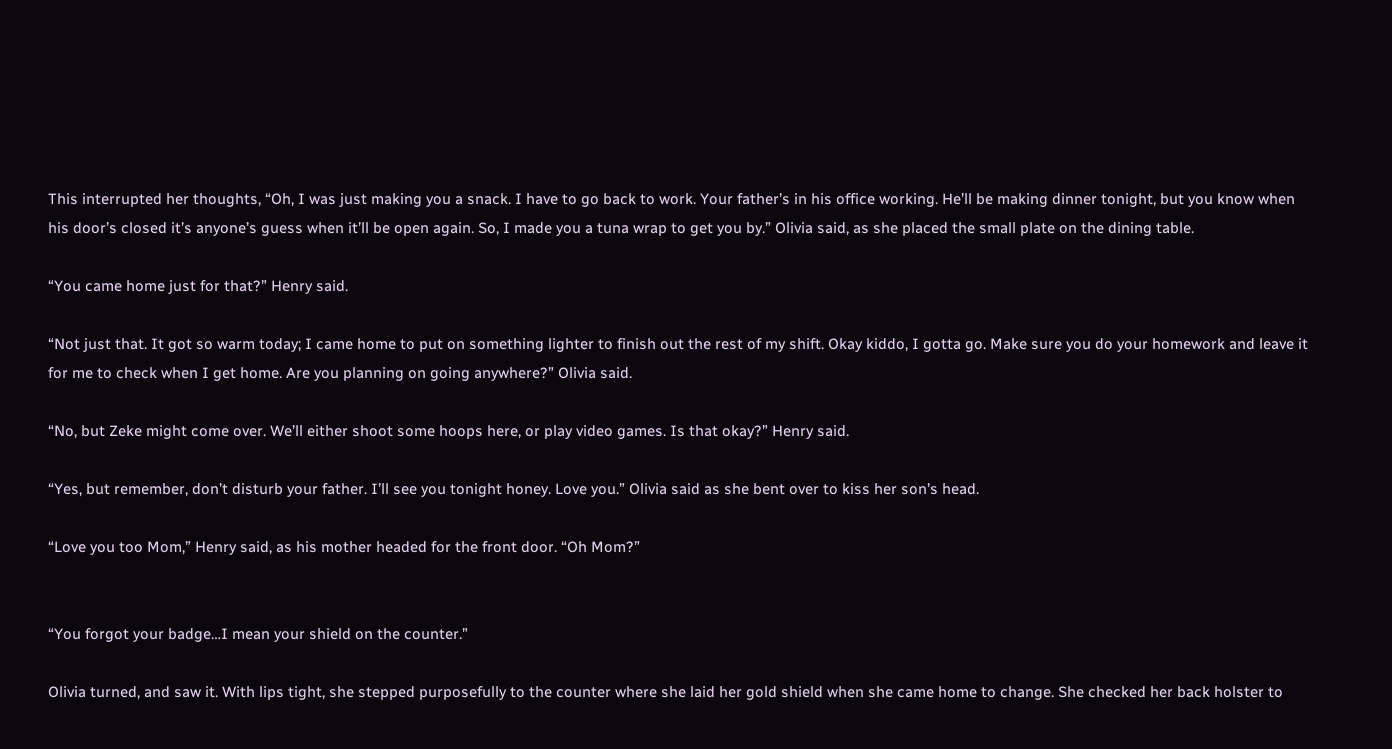This interrupted her thoughts, “Oh, I was just making you a snack. I have to go back to work. Your father’s in his office working. He’ll be making dinner tonight, but you know when his door’s closed it’s anyone’s guess when it’ll be open again. So, I made you a tuna wrap to get you by.” Olivia said, as she placed the small plate on the dining table.

“You came home just for that?” Henry said.

“Not just that. It got so warm today; I came home to put on something lighter to finish out the rest of my shift. Okay kiddo, I gotta go. Make sure you do your homework and leave it for me to check when I get home. Are you planning on going anywhere?” Olivia said.

“No, but Zeke might come over. We’ll either shoot some hoops here, or play video games. Is that okay?” Henry said.

“Yes, but remember, don’t disturb your father. I’ll see you tonight honey. Love you.” Olivia said as she bent over to kiss her son’s head.

“Love you too Mom,” Henry said, as his mother headed for the front door. “Oh Mom?”


“You forgot your badge…I mean your shield on the counter.”

Olivia turned, and saw it. With lips tight, she stepped purposefully to the counter where she laid her gold shield when she came home to change. She checked her back holster to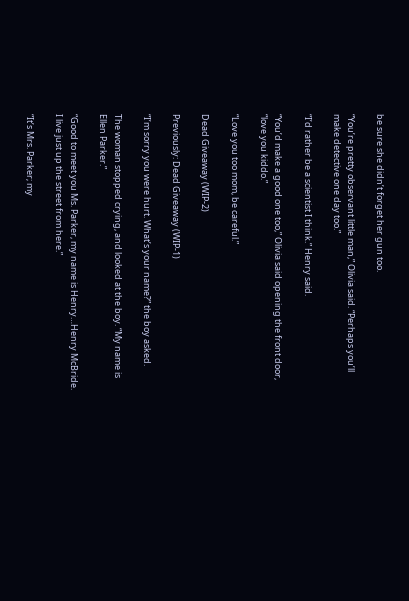be sure she didn’t forget her gun too.

“You’re pretty observant little man,” Olivia said. “Perhaps you’ll make detective one day too.”

“I’d rather be a scientist I think.” Henry said.

“You’d make a good one too,” Olivia said opening the front door, “love you kiddo.”

“Love you too mom, be careful.”

Dead Giveaway (WIP-2)

Previously: Dead Giveaway (WIP-1)

“I’m sorry you were hurt. What’s your name?” the boy asked.

The woman stopped crying, and looked at the boy. “My name is Ellen Parker.”

“Good to meet you Ms. Parker, my name is Henry…Henry McBride. I live just up the street from here.”

“It’s Mrs. Parker; my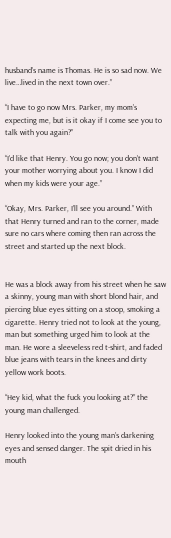husband’s name is Thomas. He is so sad now. We live…lived in the next town over.”

“I have to go now Mrs. Parker, my mom’s expecting me, but is it okay if I come see you to talk with you again?”

“I’d like that Henry. You go now; you don’t want your mother worrying about you. I know I did when my kids were your age.”

“Okay, Mrs. Parker, I’ll see you around.” With that Henry turned and ran to the corner, made sure no cars where coming then ran across the street and started up the next block.


He was a block away from his street when he saw a skinny, young man with short blond hair, and piercing blue eyes sitting on a stoop, smoking a cigarette. Henry tried not to look at the young, man but something urged him to look at the man. He wore a sleeveless red t-shirt, and faded blue jeans with tears in the knees and dirty yellow work boots.

“Hey kid, what the fuck you looking at?” the young man challenged.

Henry looked into the young man’s darkening eyes and sensed danger. The spit dried in his mouth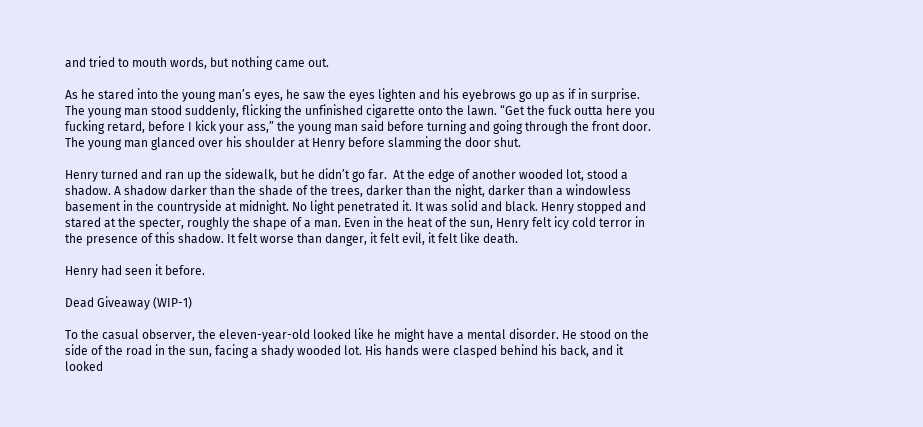and tried to mouth words, but nothing came out.

As he stared into the young man’s eyes, he saw the eyes lighten and his eyebrows go up as if in surprise. The young man stood suddenly, flicking the unfinished cigarette onto the lawn. “Get the fuck outta here you fucking retard, before I kick your ass,” the young man said before turning and going through the front door. The young man glanced over his shoulder at Henry before slamming the door shut.

Henry turned and ran up the sidewalk, but he didn’t go far.  At the edge of another wooded lot, stood a shadow. A shadow darker than the shade of the trees, darker than the night, darker than a windowless basement in the countryside at midnight. No light penetrated it. It was solid and black. Henry stopped and stared at the specter, roughly the shape of a man. Even in the heat of the sun, Henry felt icy cold terror in the presence of this shadow. It felt worse than danger, it felt evil, it felt like death.

Henry had seen it before.

Dead Giveaway (WIP-1)

To the casual observer, the eleven-year-old looked like he might have a mental disorder. He stood on the side of the road in the sun, facing a shady wooded lot. His hands were clasped behind his back, and it looked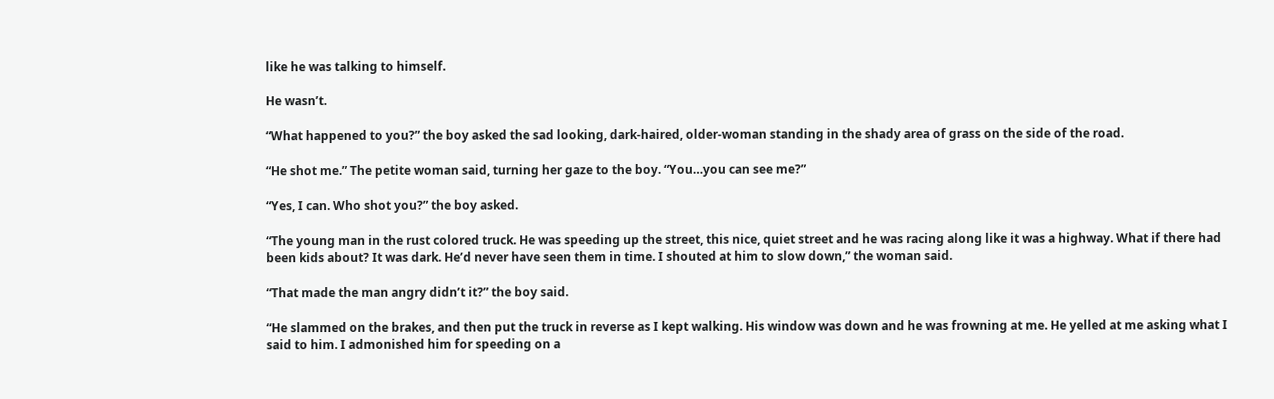like he was talking to himself.

He wasn’t.

“What happened to you?” the boy asked the sad looking, dark-haired, older-woman standing in the shady area of grass on the side of the road.

“He shot me.” The petite woman said, turning her gaze to the boy. “You…you can see me?”

“Yes, I can. Who shot you?” the boy asked.

“The young man in the rust colored truck. He was speeding up the street, this nice, quiet street and he was racing along like it was a highway. What if there had been kids about? It was dark. He’d never have seen them in time. I shouted at him to slow down,” the woman said.

“That made the man angry didn’t it?” the boy said.

“He slammed on the brakes, and then put the truck in reverse as I kept walking. His window was down and he was frowning at me. He yelled at me asking what I said to him. I admonished him for speeding on a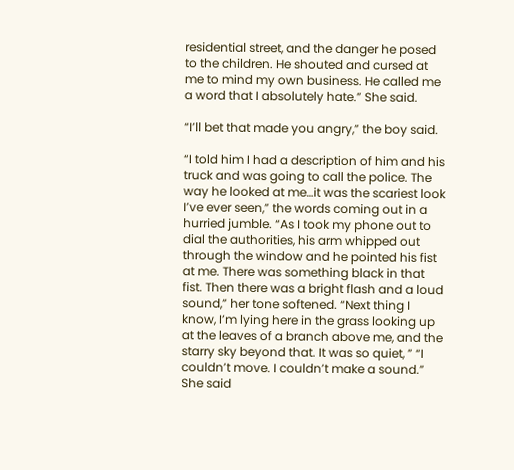residential street, and the danger he posed to the children. He shouted and cursed at me to mind my own business. He called me a word that I absolutely hate.” She said.

“I’ll bet that made you angry,” the boy said.

“I told him I had a description of him and his truck and was going to call the police. The way he looked at me…it was the scariest look  I’ve ever seen,” the words coming out in a hurried jumble. “As I took my phone out to dial the authorities, his arm whipped out through the window and he pointed his fist at me. There was something black in that fist. Then there was a bright flash and a loud sound,” her tone softened. “Next thing I know, I’m lying here in the grass looking up at the leaves of a branch above me, and the starry sky beyond that. It was so quiet, ” “I couldn’t move. I couldn’t make a sound.” She said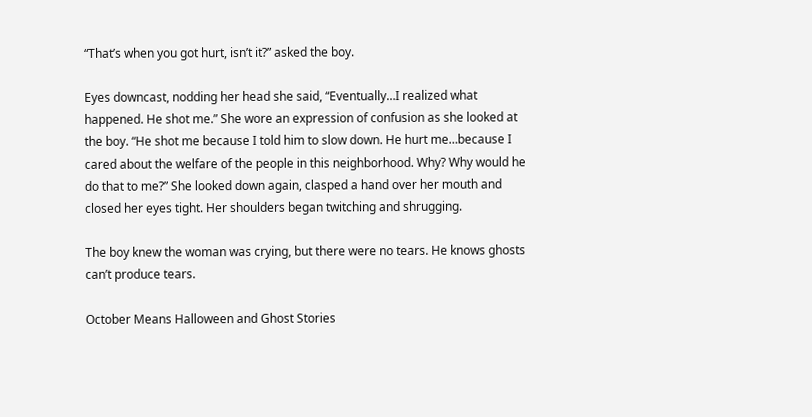“That’s when you got hurt, isn’t it?” asked the boy.

Eyes downcast, nodding her head she said, “Eventually…I realized what happened. He shot me.” She wore an expression of confusion as she looked at the boy. “He shot me because I told him to slow down. He hurt me…because I cared about the welfare of the people in this neighborhood. Why? Why would he do that to me?” She looked down again, clasped a hand over her mouth and closed her eyes tight. Her shoulders began twitching and shrugging.

The boy knew the woman was crying, but there were no tears. He knows ghosts can’t produce tears.

October Means Halloween and Ghost Stories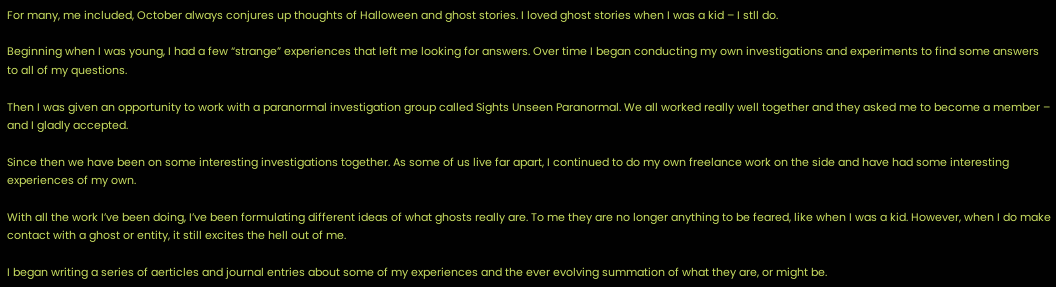For many, me included, October always conjures up thoughts of Halloween and ghost stories. I loved ghost stories when I was a kid – I stll do.

Beginning when I was young, I had a few “strange” experiences that left me looking for answers. Over time I began conducting my own investigations and experiments to find some answers to all of my questions.

Then I was given an opportunity to work with a paranormal investigation group called Sights Unseen Paranormal. We all worked really well together and they asked me to become a member – and I gladly accepted.

Since then we have been on some interesting investigations together. As some of us live far apart, I continued to do my own freelance work on the side and have had some interesting experiences of my own.

With all the work I’ve been doing, I’ve been formulating different ideas of what ghosts really are. To me they are no longer anything to be feared, like when I was a kid. However, when I do make contact with a ghost or entity, it still excites the hell out of me.

I began writing a series of aerticles and journal entries about some of my experiences and the ever evolving summation of what they are, or might be.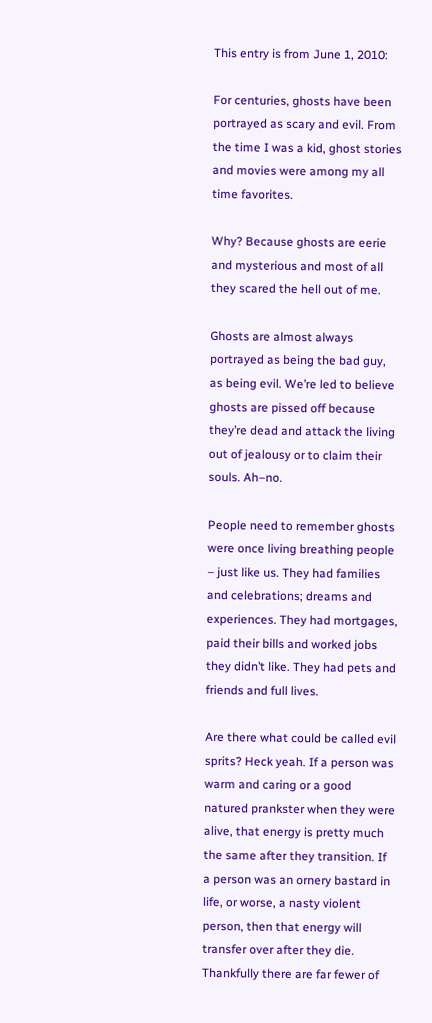This entry is from June 1, 2010:

For centuries, ghosts have been portrayed as scary and evil. From the time I was a kid, ghost stories and movies were among my all time favorites.

Why? Because ghosts are eerie and mysterious and most of all they scared the hell out of me.

Ghosts are almost always portrayed as being the bad guy, as being evil. We’re led to believe ghosts are pissed off because they’re dead and attack the living out of jealousy or to claim their souls. Ah–no.

People need to remember ghosts were once living breathing people – just like us. They had families and celebrations; dreams and experiences. They had mortgages, paid their bills and worked jobs they didn’t like. They had pets and friends and full lives.

Are there what could be called evil sprits? Heck yeah. If a person was warm and caring or a good natured prankster when they were alive, that energy is pretty much the same after they transition. If a person was an ornery bastard in life, or worse, a nasty violent person, then that energy will transfer over after they die. Thankfully there are far fewer of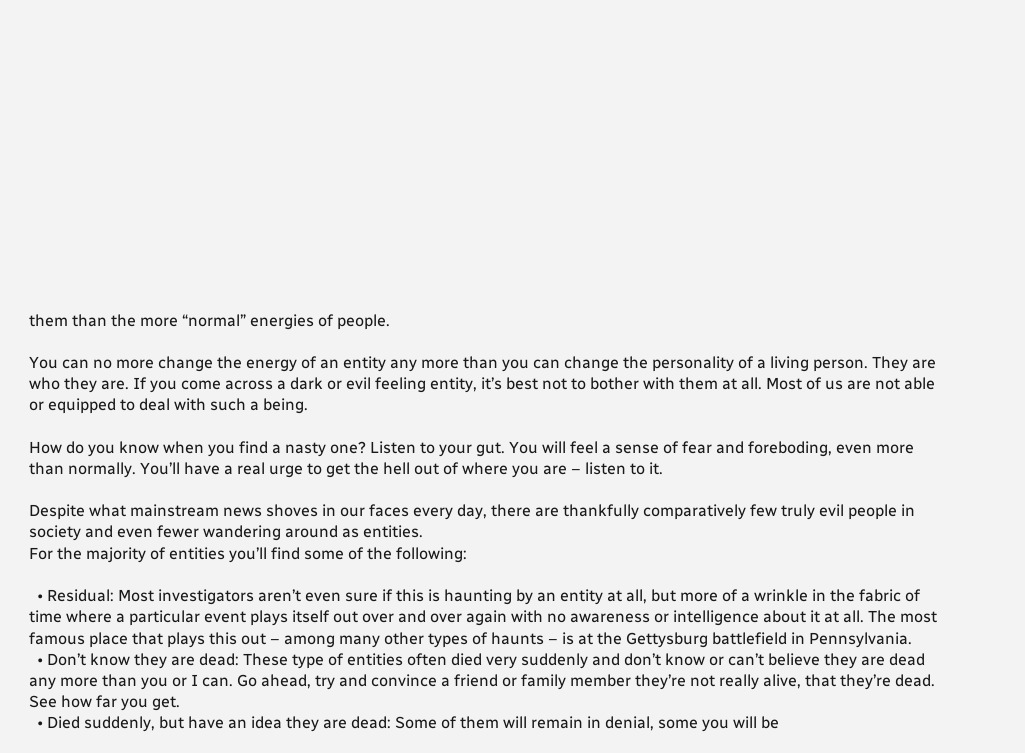them than the more “normal” energies of people.

You can no more change the energy of an entity any more than you can change the personality of a living person. They are who they are. If you come across a dark or evil feeling entity, it’s best not to bother with them at all. Most of us are not able or equipped to deal with such a being.

How do you know when you find a nasty one? Listen to your gut. You will feel a sense of fear and foreboding, even more than normally. You’ll have a real urge to get the hell out of where you are – listen to it.

Despite what mainstream news shoves in our faces every day, there are thankfully comparatively few truly evil people in society and even fewer wandering around as entities.
For the majority of entities you’ll find some of the following:

  • Residual: Most investigators aren’t even sure if this is haunting by an entity at all, but more of a wrinkle in the fabric of time where a particular event plays itself out over and over again with no awareness or intelligence about it at all. The most famous place that plays this out – among many other types of haunts – is at the Gettysburg battlefield in Pennsylvania.
  • Don’t know they are dead: These type of entities often died very suddenly and don’t know or can’t believe they are dead any more than you or I can. Go ahead, try and convince a friend or family member they’re not really alive, that they’re dead. See how far you get.
  • Died suddenly, but have an idea they are dead: Some of them will remain in denial, some you will be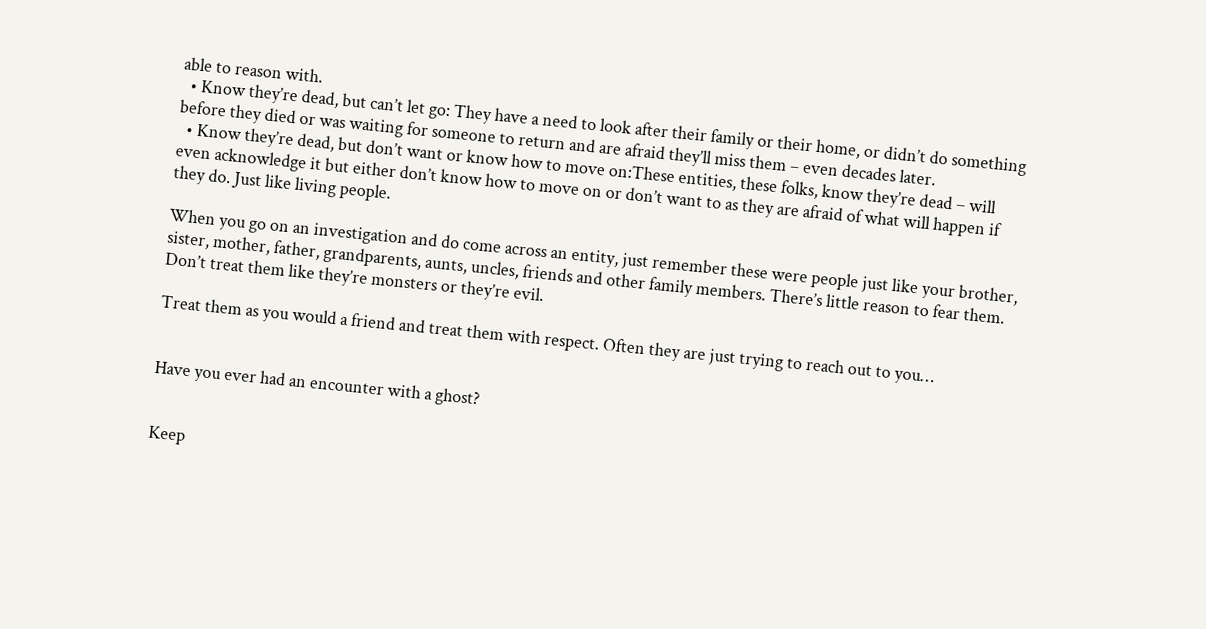able to reason with.
  • Know they’re dead, but can’t let go: They have a need to look after their family or their home, or didn’t do something before they died or was waiting for someone to return and are afraid they’ll miss them – even decades later.
  • Know they’re dead, but don’t want or know how to move on:These entities, these folks, know they’re dead – will even acknowledge it but either don’t know how to move on or don’t want to as they are afraid of what will happen if they do. Just like living people.

When you go on an investigation and do come across an entity, just remember these were people just like your brother, sister, mother, father, grandparents, aunts, uncles, friends and other family members. There’s little reason to fear them. Don’t treat them like they’re monsters or they’re evil.

Treat them as you would a friend and treat them with respect. Often they are just trying to reach out to you…


Have you ever had an encounter with a ghost?


Keep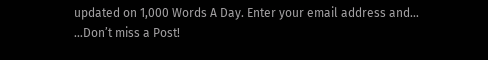updated on 1,000 Words A Day. Enter your email address and…
…Don’t miss a Post!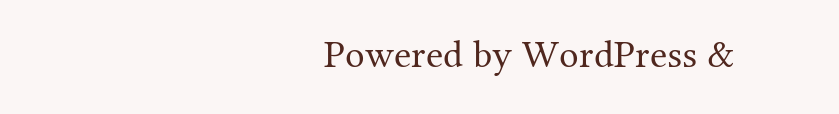Powered by WordPress &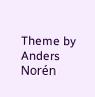Theme by Anders Norén